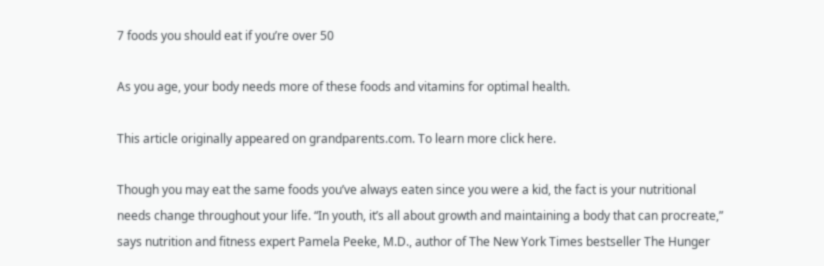7 foods you should eat if you’re over 50

As you age, your body needs more of these foods and vitamins for optimal health.

This article originally appeared on grandparents.com. To learn more click here.

Though you may eat the same foods you’ve always eaten since you were a kid, the fact is your nutritional needs change throughout your life. “In youth, it’s all about growth and maintaining a body that can procreate,” says nutrition and fitness expert Pamela Peeke, M.D., author of The New York Times bestseller The Hunger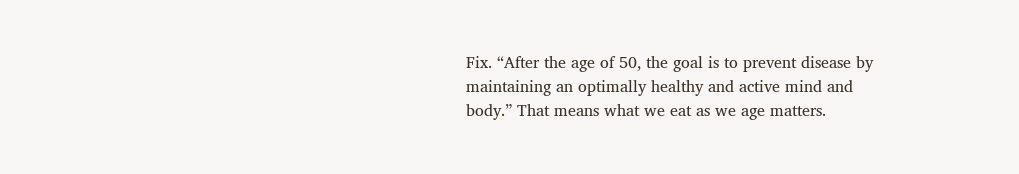Fix. “After the age of 50, the goal is to prevent disease by maintaining an optimally healthy and active mind and body.” That means what we eat as we age matters.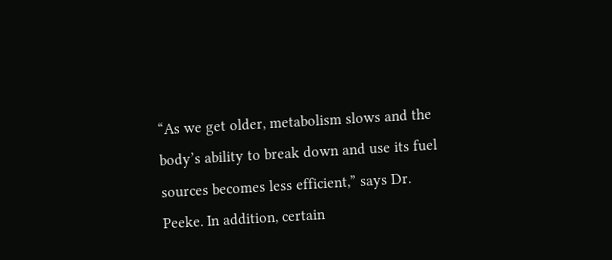“As we get older, metabolism slows and the body’s ability to break down and use its fuel sources becomes less efficient,” says Dr. Peeke. In addition, certain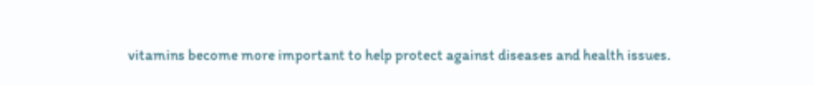vitamins become more important to help protect against diseases and health issues.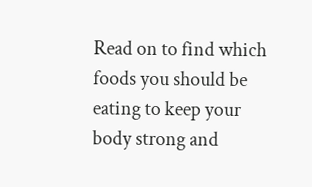Read on to find which foods you should be eating to keep your body strong and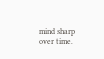mind sharp over time.